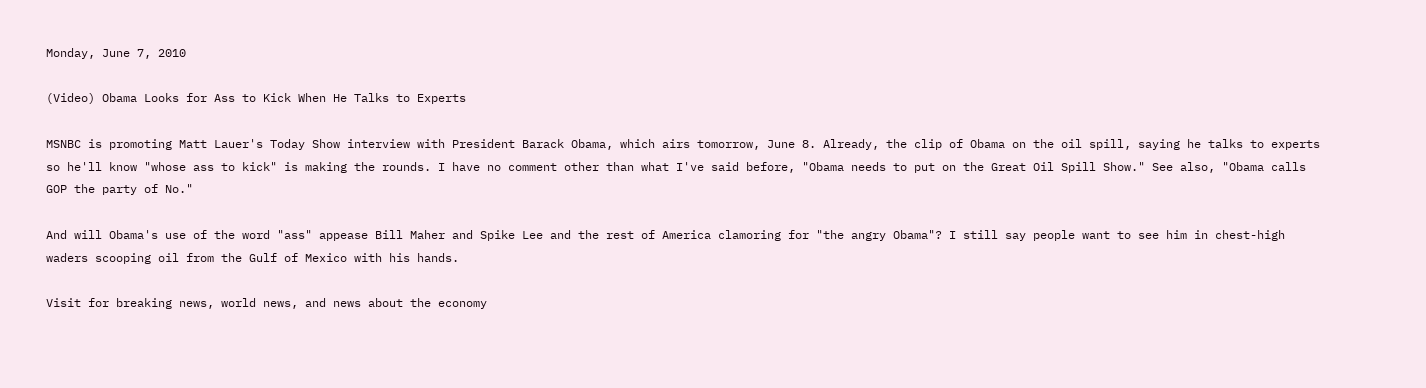Monday, June 7, 2010

(Video) Obama Looks for Ass to Kick When He Talks to Experts

MSNBC is promoting Matt Lauer's Today Show interview with President Barack Obama, which airs tomorrow, June 8. Already, the clip of Obama on the oil spill, saying he talks to experts so he'll know "whose ass to kick" is making the rounds. I have no comment other than what I've said before, "Obama needs to put on the Great Oil Spill Show." See also, "Obama calls GOP the party of No."

And will Obama's use of the word "ass" appease Bill Maher and Spike Lee and the rest of America clamoring for "the angry Obama"? I still say people want to see him in chest-high waders scooping oil from the Gulf of Mexico with his hands.

Visit for breaking news, world news, and news about the economy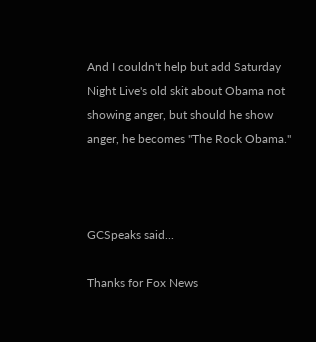And I couldn't help but add Saturday Night Live's old skit about Obama not showing anger, but should he show anger, he becomes "The Rock Obama."



GCSpeaks said...

Thanks for Fox News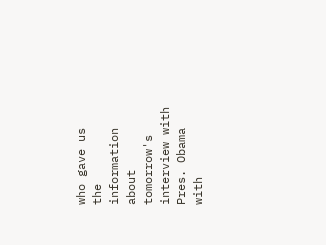who gave us the information about tomorrow's interview with Pres. Obama with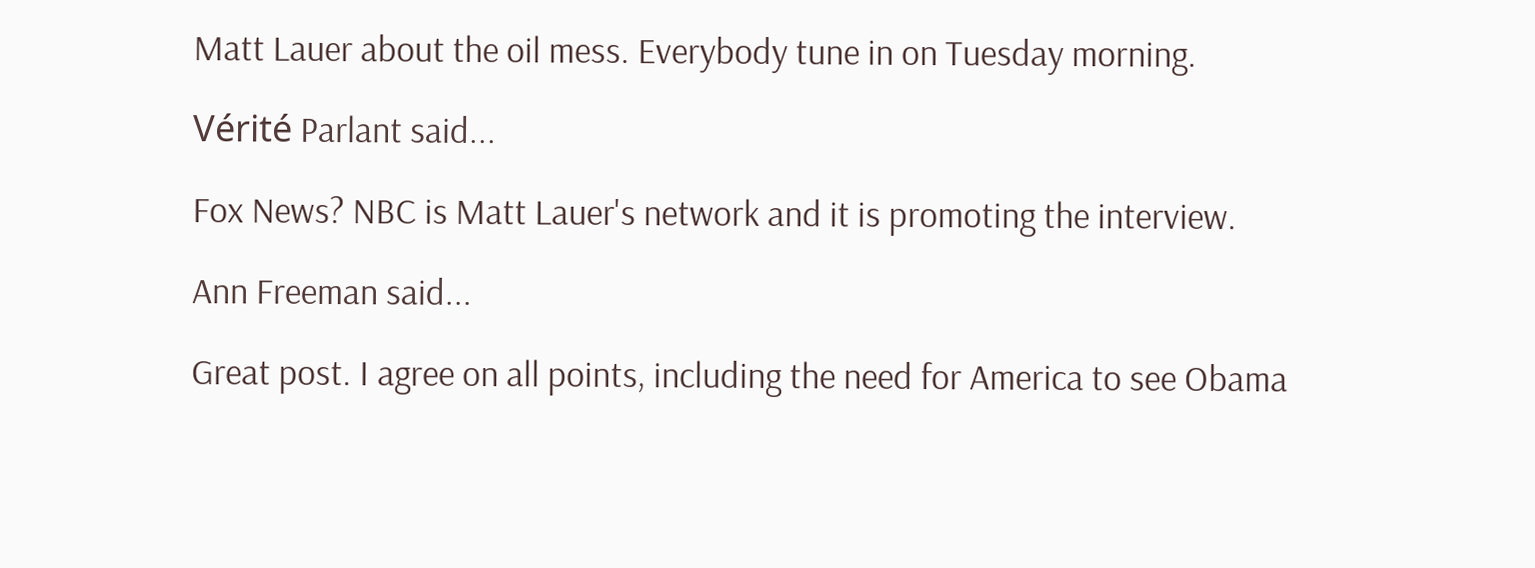Matt Lauer about the oil mess. Everybody tune in on Tuesday morning.

Vérité Parlant said...

Fox News? NBC is Matt Lauer's network and it is promoting the interview.

Ann Freeman said...

Great post. I agree on all points, including the need for America to see Obama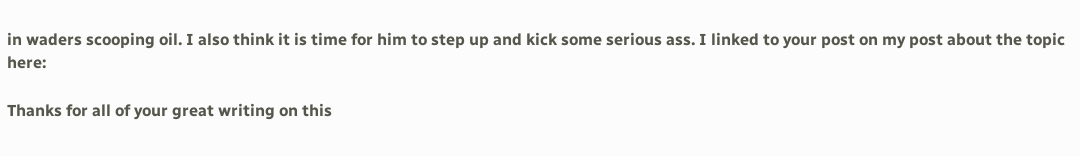in waders scooping oil. I also think it is time for him to step up and kick some serious ass. I linked to your post on my post about the topic here:

Thanks for all of your great writing on this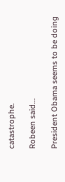catastrophe.

Robeen said...

President Obama seems to be doing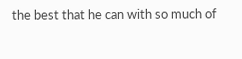the best that he can with so much of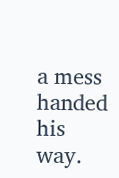a mess handed his way.